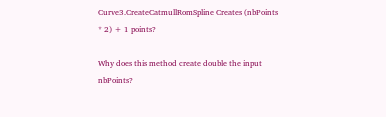Curve3.CreateCatmullRomSpline Creates (nbPoints * 2) + 1 points?

Why does this method create double the input nbPoints?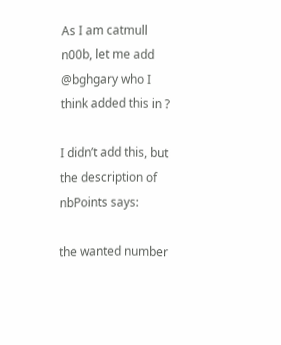As I am catmull n00b, let me add @bghgary who I think added this in ?

I didn’t add this, but the description of nbPoints says:

the wanted number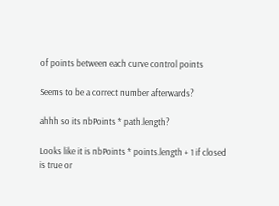of points between each curve control points

Seems to be a correct number afterwards?

ahhh so its nbPoints * path.length?

Looks like it is nbPoints * points.length + 1 if closed is true or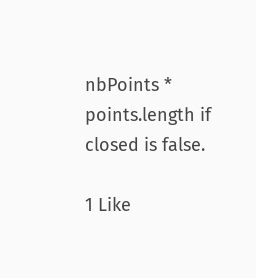nbPoints * points.length if closed is false.

1 Like